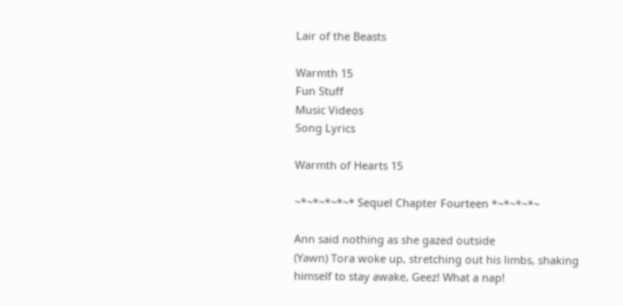Lair of the Beasts

Warmth 15
Fun Stuff
Music Videos
Song Lyrics

Warmth of Hearts 15

~*~*~*~*~* Sequel Chapter Fourteen *~*~*~*~

Ann said nothing as she gazed outside
(Yawn) Tora woke up, stretching out his limbs, shaking himself to stay awake, Geez! What a nap!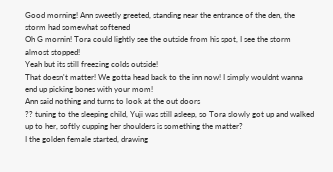Good morning! Ann sweetly greeted, standing near the entrance of the den, the storm had somewhat softened
Oh G mornin! Tora could lightly see the outside from his spot, I see the storm almost stopped!
Yeah but its still freezing colds outside!
That doesn't matter! We gotta head back to the inn now! I simply wouldnt wanna end up picking bones with your mom!
Ann said nothing and turns to look at the out doors
?? tuning to the sleeping child, Yuji was still asleep, so Tora slowly got up and walked up to her, softly cupping her shoulders is something the matter?
I the golden female started, drawing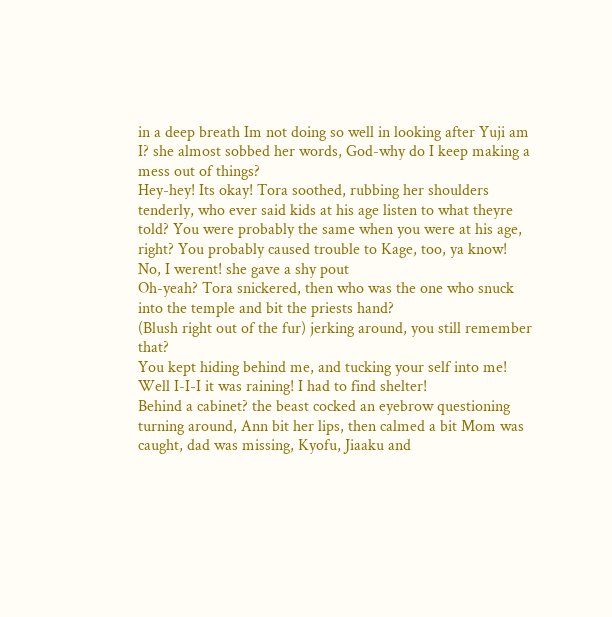in a deep breath Im not doing so well in looking after Yuji am I? she almost sobbed her words, God-why do I keep making a mess out of things?
Hey-hey! Its okay! Tora soothed, rubbing her shoulders tenderly, who ever said kids at his age listen to what theyre told? You were probably the same when you were at his age, right? You probably caused trouble to Kage, too, ya know!
No, I werent! she gave a shy pout
Oh-yeah? Tora snickered, then who was the one who snuck into the temple and bit the priests hand?
(Blush right out of the fur) jerking around, you still remember that?
You kept hiding behind me, and tucking your self into me!
Well I-I-I it was raining! I had to find shelter!
Behind a cabinet? the beast cocked an eyebrow questioning
turning around, Ann bit her lips, then calmed a bit Mom was caught, dad was missing, Kyofu, Jiaaku and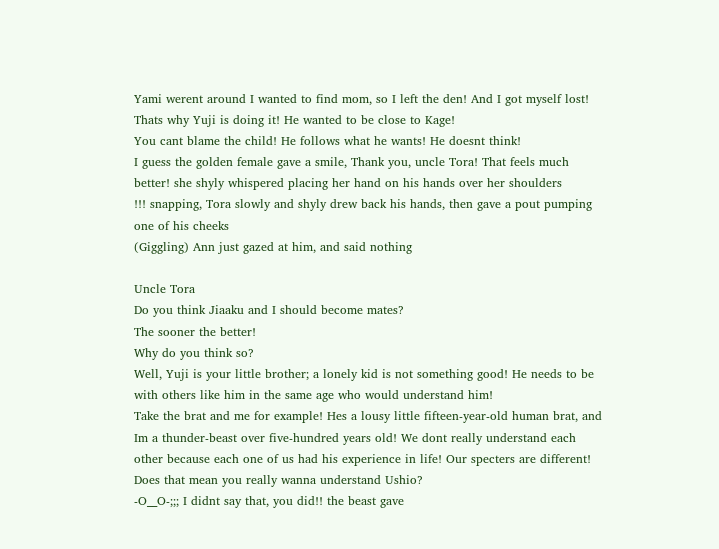Yami werent around I wanted to find mom, so I left the den! And I got myself lost!
Thats why Yuji is doing it! He wanted to be close to Kage!
You cant blame the child! He follows what he wants! He doesnt think!
I guess the golden female gave a smile, Thank you, uncle Tora! That feels much better! she shyly whispered placing her hand on his hands over her shoulders
!!! snapping, Tora slowly and shyly drew back his hands, then gave a pout pumping one of his cheeks
(Giggling) Ann just gazed at him, and said nothing

Uncle Tora
Do you think Jiaaku and I should become mates?
The sooner the better!
Why do you think so?
Well, Yuji is your little brother; a lonely kid is not something good! He needs to be with others like him in the same age who would understand him!
Take the brat and me for example! Hes a lousy little fifteen-year-old human brat, and Im a thunder-beast over five-hundred years old! We dont really understand each other because each one of us had his experience in life! Our specters are different!
Does that mean you really wanna understand Ushio?
-O__O-;;; I didnt say that, you did!! the beast gave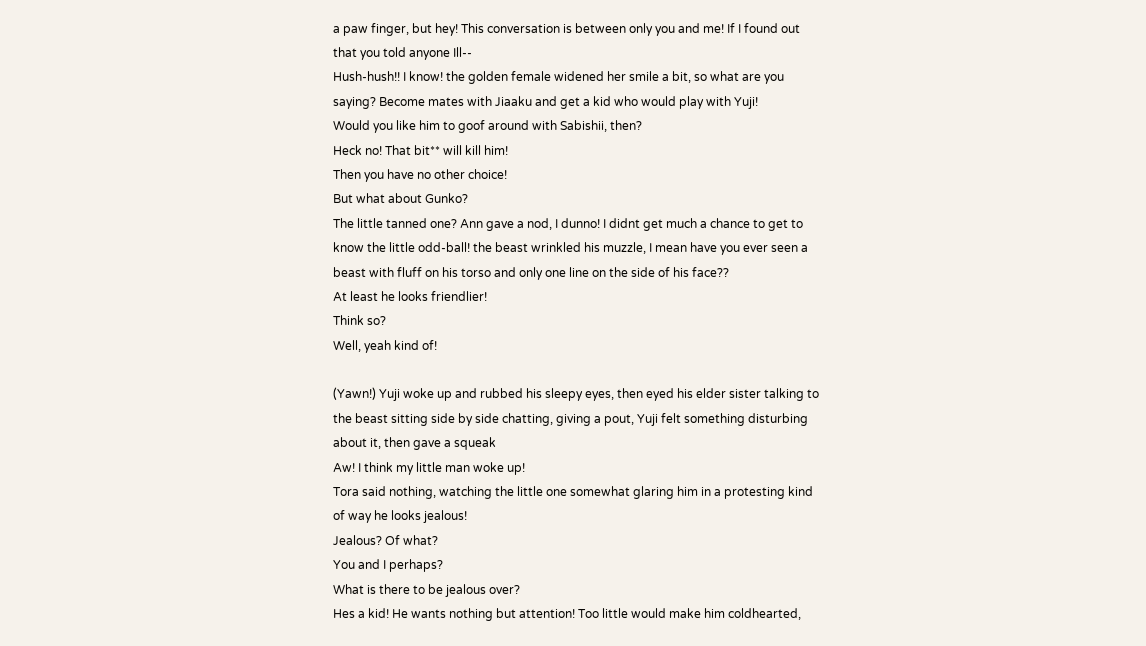a paw finger, but hey! This conversation is between only you and me! If I found out that you told anyone Ill--
Hush-hush!! I know! the golden female widened her smile a bit, so what are you saying? Become mates with Jiaaku and get a kid who would play with Yuji!
Would you like him to goof around with Sabishii, then?
Heck no! That bit** will kill him!
Then you have no other choice!
But what about Gunko?
The little tanned one? Ann gave a nod, I dunno! I didnt get much a chance to get to know the little odd-ball! the beast wrinkled his muzzle, I mean have you ever seen a beast with fluff on his torso and only one line on the side of his face??
At least he looks friendlier!
Think so?
Well, yeah kind of!

(Yawn!) Yuji woke up and rubbed his sleepy eyes, then eyed his elder sister talking to the beast sitting side by side chatting, giving a pout, Yuji felt something disturbing about it, then gave a squeak
Aw! I think my little man woke up!
Tora said nothing, watching the little one somewhat glaring him in a protesting kind of way he looks jealous!
Jealous? Of what?
You and I perhaps?
What is there to be jealous over?
Hes a kid! He wants nothing but attention! Too little would make him coldhearted,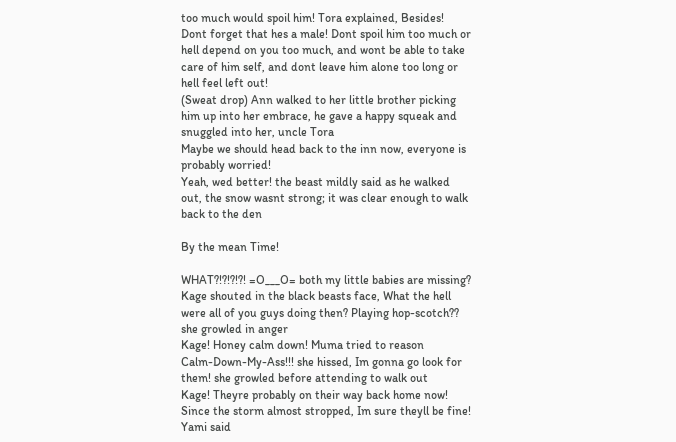too much would spoil him! Tora explained, Besides! Dont forget that hes a male! Dont spoil him too much or hell depend on you too much, and wont be able to take care of him self, and dont leave him alone too long or hell feel left out!
(Sweat drop) Ann walked to her little brother picking him up into her embrace, he gave a happy squeak and snuggled into her, uncle Tora
Maybe we should head back to the inn now, everyone is probably worried!
Yeah, wed better! the beast mildly said as he walked out, the snow wasnt strong; it was clear enough to walk back to the den

By the mean Time!

WHAT?!?!?!?! =O___O= both my little babies are missing? Kage shouted in the black beasts face, What the hell were all of you guys doing then? Playing hop-scotch?? she growled in anger
Kage! Honey calm down! Muma tried to reason
Calm-Down-My-Ass!!! she hissed, Im gonna go look for them! she growled before attending to walk out
Kage! Theyre probably on their way back home now! Since the storm almost stropped, Im sure theyll be fine! Yami said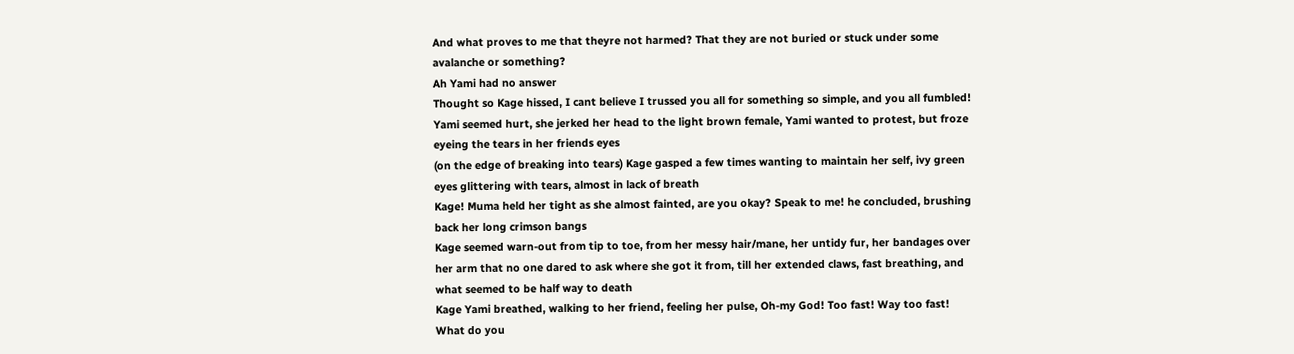And what proves to me that theyre not harmed? That they are not buried or stuck under some avalanche or something?
Ah Yami had no answer
Thought so Kage hissed, I cant believe I trussed you all for something so simple, and you all fumbled!
Yami seemed hurt, she jerked her head to the light brown female, Yami wanted to protest, but froze eyeing the tears in her friends eyes
(on the edge of breaking into tears) Kage gasped a few times wanting to maintain her self, ivy green eyes glittering with tears, almost in lack of breath
Kage! Muma held her tight as she almost fainted, are you okay? Speak to me! he concluded, brushing back her long crimson bangs
Kage seemed warn-out from tip to toe, from her messy hair/mane, her untidy fur, her bandages over her arm that no one dared to ask where she got it from, till her extended claws, fast breathing, and what seemed to be half way to death
Kage Yami breathed, walking to her friend, feeling her pulse, Oh-my God! Too fast! Way too fast!
What do you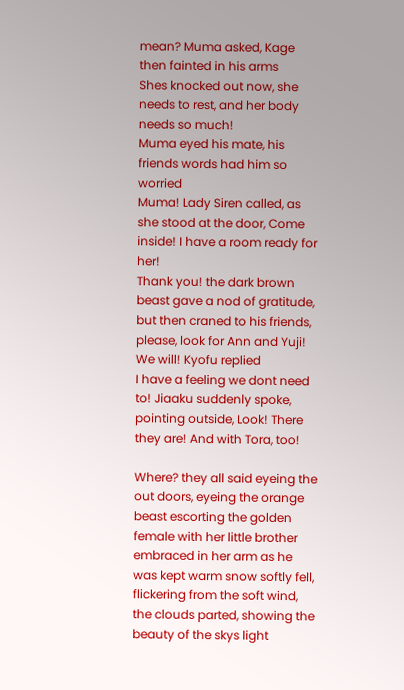mean? Muma asked, Kage then fainted in his arms
Shes knocked out now, she needs to rest, and her body needs so much!
Muma eyed his mate, his friends words had him so worried
Muma! Lady Siren called, as she stood at the door, Come inside! I have a room ready for her!
Thank you! the dark brown beast gave a nod of gratitude, but then craned to his friends, please, look for Ann and Yuji!
We will! Kyofu replied
I have a feeling we dont need to! Jiaaku suddenly spoke, pointing outside, Look! There they are! And with Tora, too!

Where? they all said eyeing the out doors, eyeing the orange beast escorting the golden female with her little brother embraced in her arm as he was kept warm snow softly fell, flickering from the soft wind, the clouds parted, showing the beauty of the skys light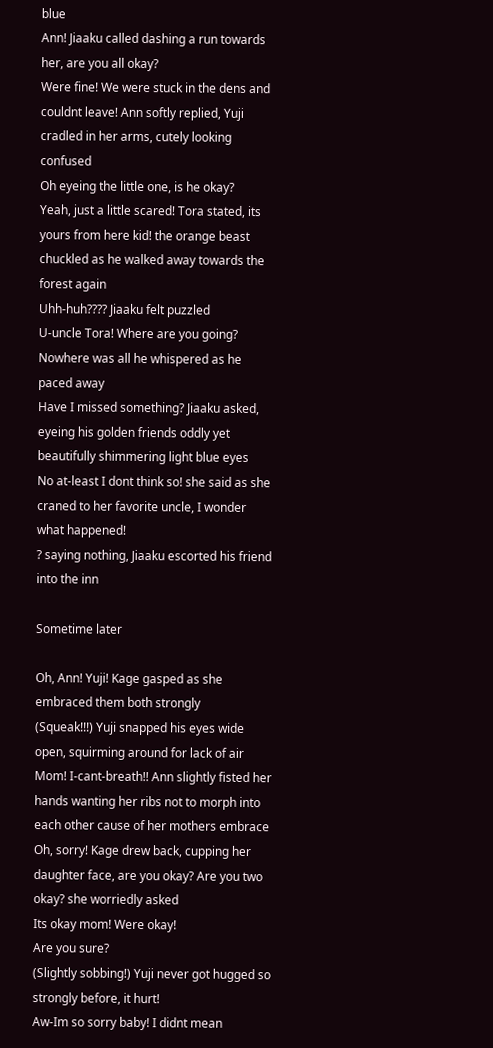blue
Ann! Jiaaku called dashing a run towards her, are you all okay?
Were fine! We were stuck in the dens and couldnt leave! Ann softly replied, Yuji cradled in her arms, cutely looking confused
Oh eyeing the little one, is he okay?
Yeah, just a little scared! Tora stated, its yours from here kid! the orange beast chuckled as he walked away towards the forest again
Uhh-huh???? Jiaaku felt puzzled
U-uncle Tora! Where are you going?
Nowhere was all he whispered as he paced away
Have I missed something? Jiaaku asked, eyeing his golden friends oddly yet beautifully shimmering light blue eyes
No at-least I dont think so! she said as she craned to her favorite uncle, I wonder what happened!
? saying nothing, Jiaaku escorted his friend into the inn

Sometime later

Oh, Ann! Yuji! Kage gasped as she embraced them both strongly
(Squeak!!!) Yuji snapped his eyes wide open, squirming around for lack of air
Mom! I-cant-breath!! Ann slightly fisted her hands wanting her ribs not to morph into each other cause of her mothers embrace
Oh, sorry! Kage drew back, cupping her daughter face, are you okay? Are you two okay? she worriedly asked
Its okay mom! Were okay!
Are you sure?
(Slightly sobbing!) Yuji never got hugged so strongly before, it hurt!
Aw-Im so sorry baby! I didnt mean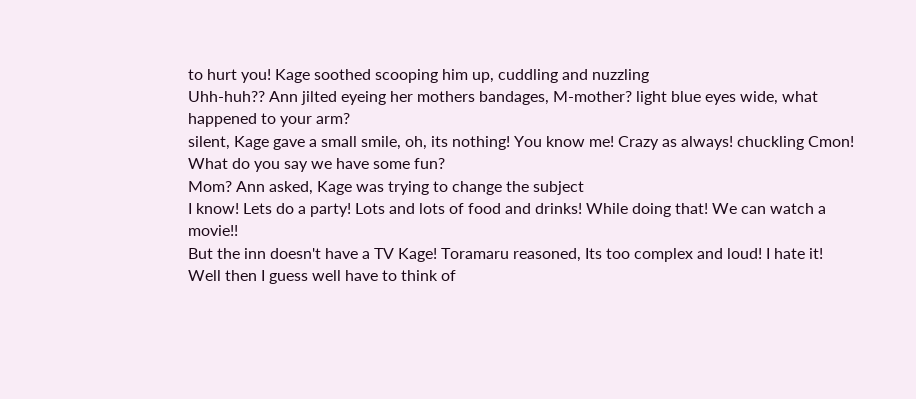to hurt you! Kage soothed scooping him up, cuddling and nuzzling
Uhh-huh?? Ann jilted eyeing her mothers bandages, M-mother? light blue eyes wide, what happened to your arm?
silent, Kage gave a small smile, oh, its nothing! You know me! Crazy as always! chuckling Cmon! What do you say we have some fun?
Mom? Ann asked, Kage was trying to change the subject
I know! Lets do a party! Lots and lots of food and drinks! While doing that! We can watch a movie!!
But the inn doesn't have a TV Kage! Toramaru reasoned, Its too complex and loud! I hate it!
Well then I guess well have to think of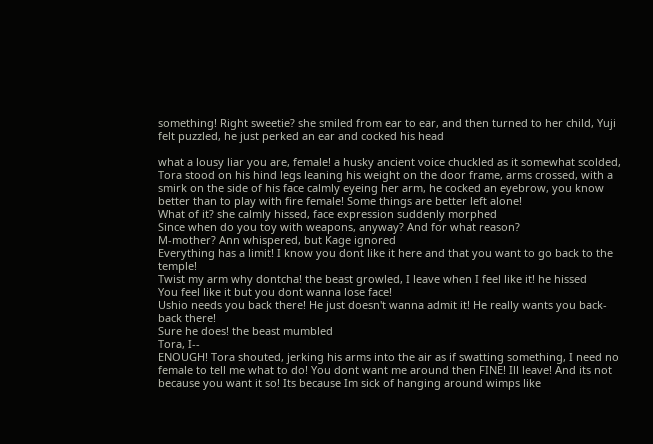something! Right sweetie? she smiled from ear to ear, and then turned to her child, Yuji felt puzzled, he just perked an ear and cocked his head

what a lousy liar you are, female! a husky ancient voice chuckled as it somewhat scolded, Tora stood on his hind legs leaning his weight on the door frame, arms crossed, with a smirk on the side of his face calmly eyeing her arm, he cocked an eyebrow, you know better than to play with fire female! Some things are better left alone!
What of it? she calmly hissed, face expression suddenly morphed
Since when do you toy with weapons, anyway? And for what reason?
M-mother? Ann whispered, but Kage ignored
Everything has a limit! I know you dont like it here and that you want to go back to the temple!
Twist my arm why dontcha! the beast growled, I leave when I feel like it! he hissed
You feel like it but you dont wanna lose face!
Ushio needs you back there! He just doesn't wanna admit it! He really wants you back-back there!
Sure he does! the beast mumbled
Tora, I--
ENOUGH! Tora shouted, jerking his arms into the air as if swatting something, I need no female to tell me what to do! You dont want me around then FINE! Ill leave! And its not because you want it so! Its because Im sick of hanging around wimps like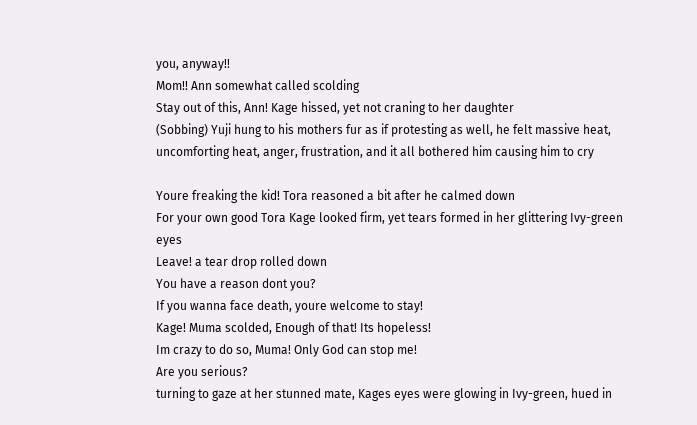you, anyway!!
Mom!! Ann somewhat called scolding
Stay out of this, Ann! Kage hissed, yet not craning to her daughter
(Sobbing) Yuji hung to his mothers fur as if protesting as well, he felt massive heat, uncomforting heat, anger, frustration, and it all bothered him causing him to cry

Youre freaking the kid! Tora reasoned a bit after he calmed down
For your own good Tora Kage looked firm, yet tears formed in her glittering Ivy-green eyes
Leave! a tear drop rolled down
You have a reason dont you?
If you wanna face death, youre welcome to stay!
Kage! Muma scolded, Enough of that! Its hopeless!
Im crazy to do so, Muma! Only God can stop me!
Are you serious?
turning to gaze at her stunned mate, Kages eyes were glowing in Ivy-green, hued in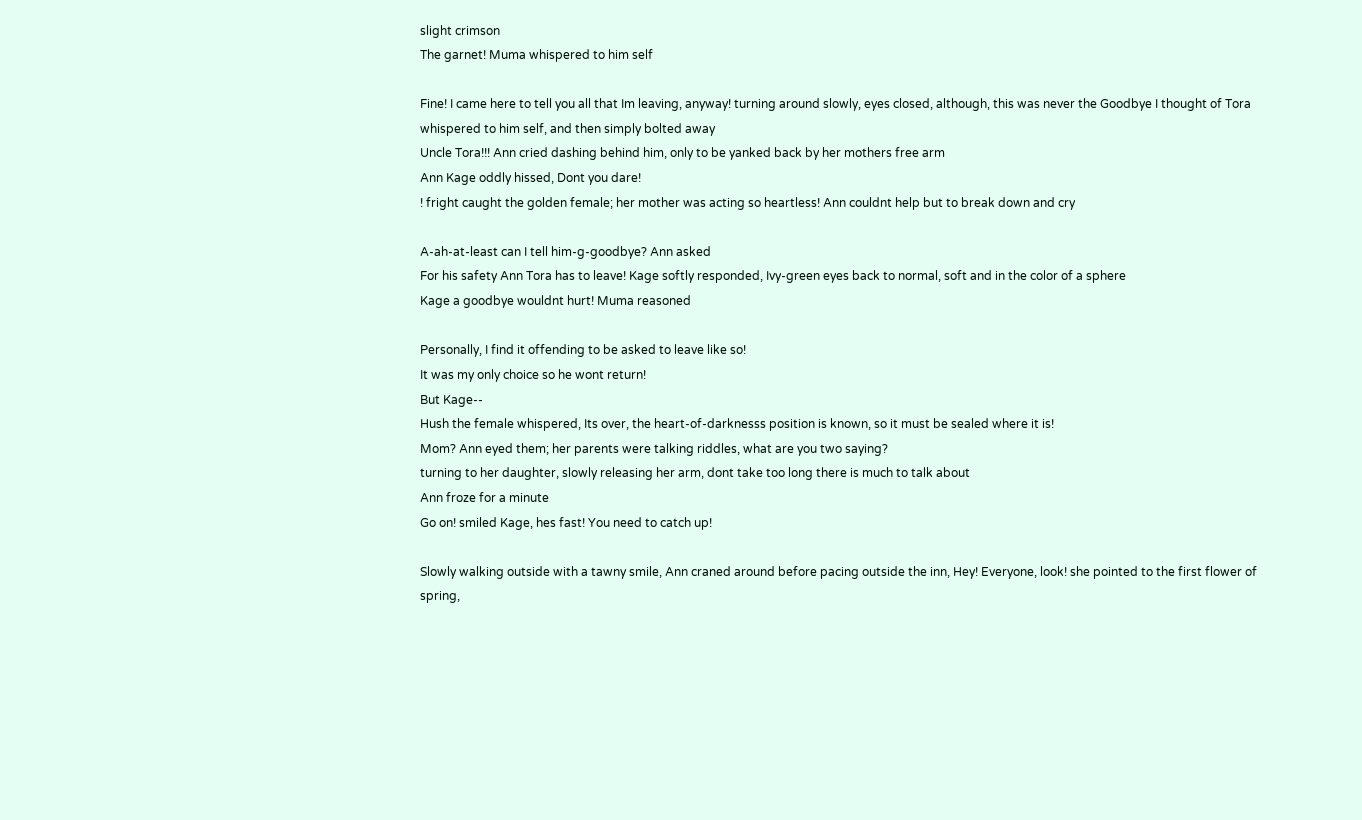slight crimson
The garnet! Muma whispered to him self

Fine! I came here to tell you all that Im leaving, anyway! turning around slowly, eyes closed, although, this was never the Goodbye I thought of Tora whispered to him self, and then simply bolted away
Uncle Tora!!! Ann cried dashing behind him, only to be yanked back by her mothers free arm
Ann Kage oddly hissed, Dont you dare!
! fright caught the golden female; her mother was acting so heartless! Ann couldnt help but to break down and cry

A-ah-at-least can I tell him-g-goodbye? Ann asked
For his safety Ann Tora has to leave! Kage softly responded, Ivy-green eyes back to normal, soft and in the color of a sphere
Kage a goodbye wouldnt hurt! Muma reasoned

Personally, I find it offending to be asked to leave like so!
It was my only choice so he wont return!
But Kage--
Hush the female whispered, Its over, the heart-of-darknesss position is known, so it must be sealed where it is!
Mom? Ann eyed them; her parents were talking riddles, what are you two saying?
turning to her daughter, slowly releasing her arm, dont take too long there is much to talk about
Ann froze for a minute
Go on! smiled Kage, hes fast! You need to catch up!

Slowly walking outside with a tawny smile, Ann craned around before pacing outside the inn, Hey! Everyone, look! she pointed to the first flower of spring,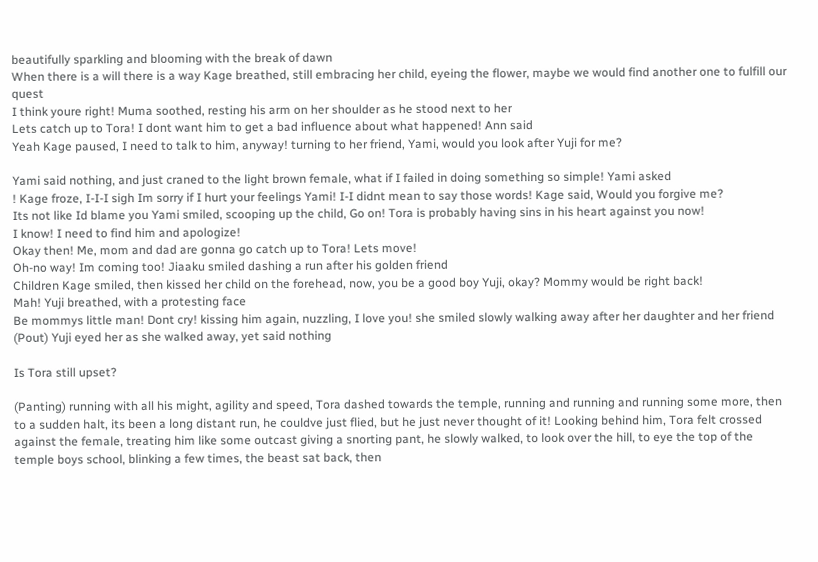beautifully sparkling and blooming with the break of dawn
When there is a will there is a way Kage breathed, still embracing her child, eyeing the flower, maybe we would find another one to fulfill our quest
I think youre right! Muma soothed, resting his arm on her shoulder as he stood next to her
Lets catch up to Tora! I dont want him to get a bad influence about what happened! Ann said
Yeah Kage paused, I need to talk to him, anyway! turning to her friend, Yami, would you look after Yuji for me?

Yami said nothing, and just craned to the light brown female, what if I failed in doing something so simple! Yami asked
! Kage froze, I-I-I sigh Im sorry if I hurt your feelings Yami! I-I didnt mean to say those words! Kage said, Would you forgive me?
Its not like Id blame you Yami smiled, scooping up the child, Go on! Tora is probably having sins in his heart against you now!
I know! I need to find him and apologize!
Okay then! Me, mom and dad are gonna go catch up to Tora! Lets move!
Oh-no way! Im coming too! Jiaaku smiled dashing a run after his golden friend
Children Kage smiled, then kissed her child on the forehead, now, you be a good boy Yuji, okay? Mommy would be right back!
Mah! Yuji breathed, with a protesting face
Be mommys little man! Dont cry! kissing him again, nuzzling, I love you! she smiled slowly walking away after her daughter and her friend
(Pout) Yuji eyed her as she walked away, yet said nothing

Is Tora still upset?

(Panting) running with all his might, agility and speed, Tora dashed towards the temple, running and running and running some more, then to a sudden halt, its been a long distant run, he couldve just flied, but he just never thought of it! Looking behind him, Tora felt crossed against the female, treating him like some outcast giving a snorting pant, he slowly walked, to look over the hill, to eye the top of the temple boys school, blinking a few times, the beast sat back, then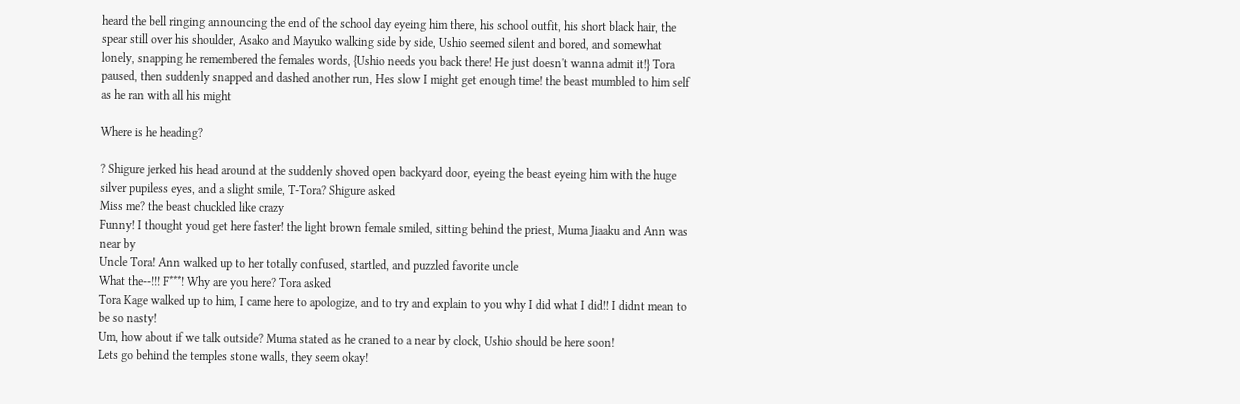heard the bell ringing announcing the end of the school day eyeing him there, his school outfit, his short black hair, the spear still over his shoulder, Asako and Mayuko walking side by side, Ushio seemed silent and bored, and somewhat lonely, snapping he remembered the females words, {Ushio needs you back there! He just doesn't wanna admit it!} Tora paused, then suddenly snapped and dashed another run, Hes slow I might get enough time! the beast mumbled to him self as he ran with all his might

Where is he heading?

? Shigure jerked his head around at the suddenly shoved open backyard door, eyeing the beast eyeing him with the huge silver pupiless eyes, and a slight smile, T-Tora? Shigure asked
Miss me? the beast chuckled like crazy
Funny! I thought youd get here faster! the light brown female smiled, sitting behind the priest, Muma Jiaaku and Ann was near by
Uncle Tora! Ann walked up to her totally confused, startled, and puzzled favorite uncle
What the--!!! F***! Why are you here? Tora asked
Tora Kage walked up to him, I came here to apologize, and to try and explain to you why I did what I did!! I didnt mean to be so nasty!
Um, how about if we talk outside? Muma stated as he craned to a near by clock, Ushio should be here soon!
Lets go behind the temples stone walls, they seem okay!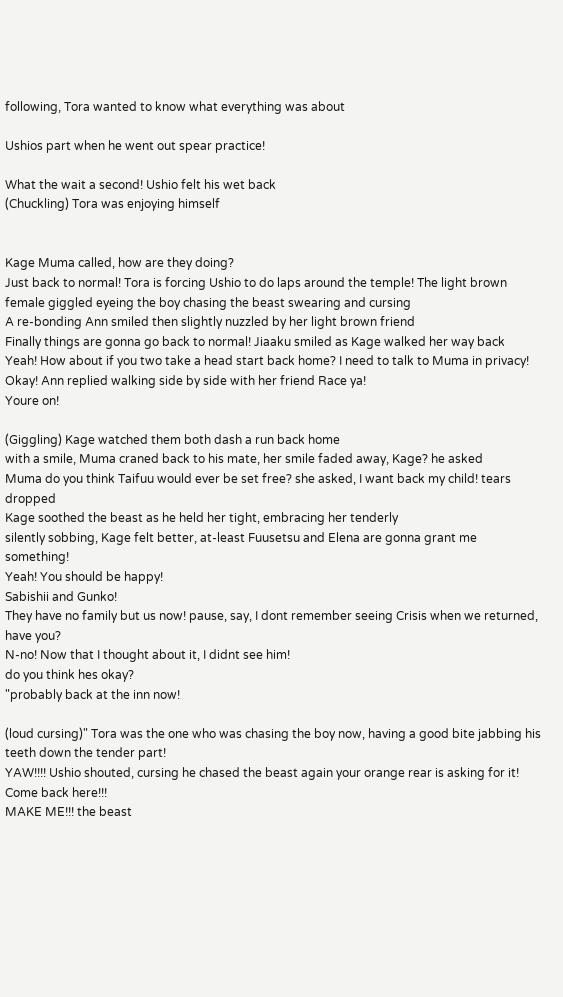following, Tora wanted to know what everything was about

Ushios part when he went out spear practice!

What the wait a second! Ushio felt his wet back
(Chuckling) Tora was enjoying himself


Kage Muma called, how are they doing?
Just back to normal! Tora is forcing Ushio to do laps around the temple! The light brown female giggled eyeing the boy chasing the beast swearing and cursing
A re-bonding Ann smiled then slightly nuzzled by her light brown friend
Finally things are gonna go back to normal! Jiaaku smiled as Kage walked her way back
Yeah! How about if you two take a head start back home? I need to talk to Muma in privacy!
Okay! Ann replied walking side by side with her friend Race ya!
Youre on!

(Giggling) Kage watched them both dash a run back home
with a smile, Muma craned back to his mate, her smile faded away, Kage? he asked
Muma do you think Taifuu would ever be set free? she asked, I want back my child! tears dropped
Kage soothed the beast as he held her tight, embracing her tenderly
silently sobbing, Kage felt better, at-least Fuusetsu and Elena are gonna grant me something!
Yeah! You should be happy!
Sabishii and Gunko!
They have no family but us now! pause, say, I dont remember seeing Crisis when we returned, have you?
N-no! Now that I thought about it, I didnt see him!
do you think hes okay?
"probably back at the inn now!

(loud cursing)" Tora was the one who was chasing the boy now, having a good bite jabbing his teeth down the tender part!
YAW!!!! Ushio shouted, cursing he chased the beast again your orange rear is asking for it! Come back here!!!
MAKE ME!!! the beast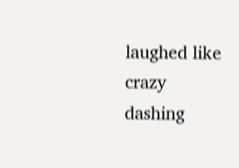laughed like crazy dashing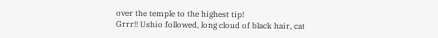over the temple to the highest tip!
Grrr!! Ushio followed, long cloud of black hair, cat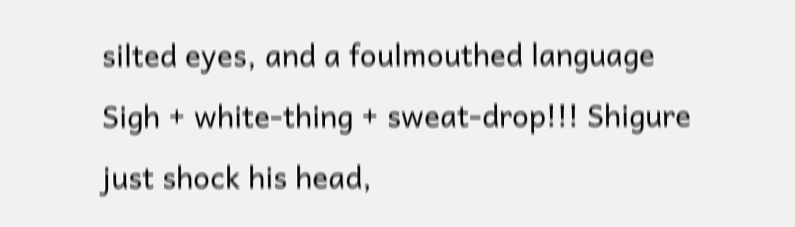silted eyes, and a foulmouthed language
Sigh + white-thing + sweat-drop!!! Shigure just shock his head,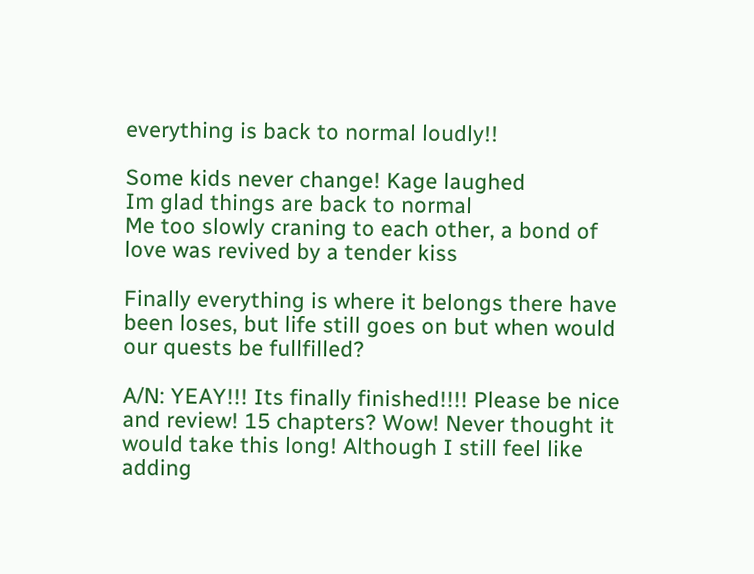everything is back to normal loudly!!

Some kids never change! Kage laughed
Im glad things are back to normal
Me too slowly craning to each other, a bond of love was revived by a tender kiss

Finally everything is where it belongs there have been loses, but life still goes on but when would our quests be fullfilled?

A/N: YEAY!!! Its finally finished!!!! Please be nice and review! 15 chapters? Wow! Never thought it would take this long! Although I still feel like adding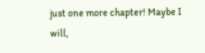just one more chapter! Maybe I will,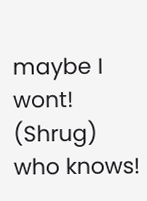maybe I wont! (Shrug) who knows!